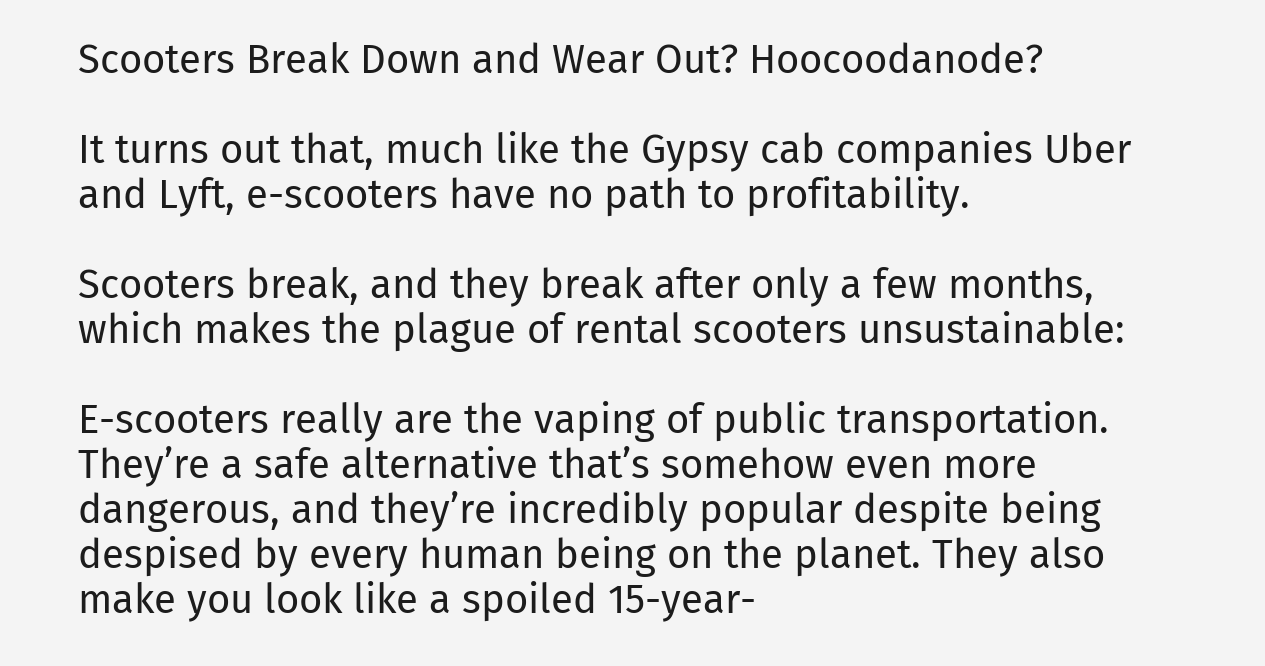Scooters Break Down and Wear Out? Hoocoodanode?

It turns out that, much like the Gypsy cab companies Uber and Lyft, e-scooters have no path to profitability.

Scooters break, and they break after only a few months, which makes the plague of rental scooters unsustainable:

E-scooters really are the vaping of public transportation. They’re a safe alternative that’s somehow even more dangerous, and they’re incredibly popular despite being despised by every human being on the planet. They also make you look like a spoiled 15-year-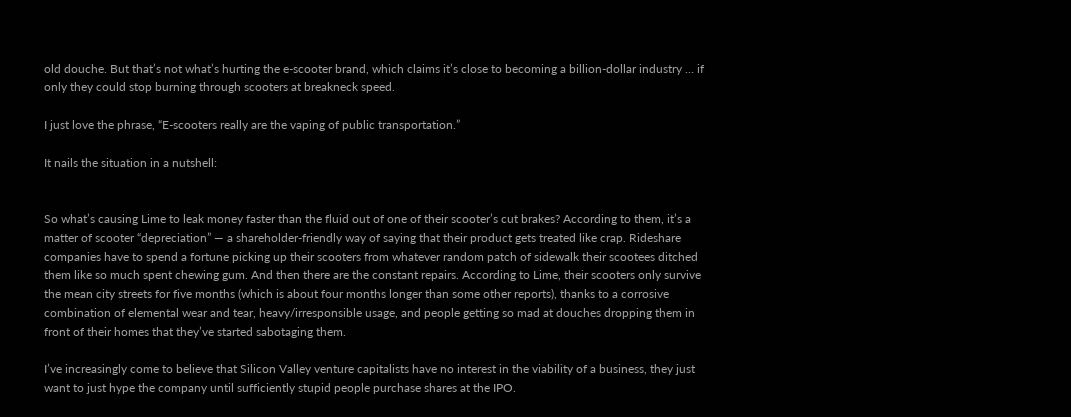old douche. But that’s not what’s hurting the e-scooter brand, which claims it’s close to becoming a billion-dollar industry … if only they could stop burning through scooters at breakneck speed.

I just love the phrase, “E-scooters really are the vaping of public transportation.”

It nails the situation in a nutshell:


So what’s causing Lime to leak money faster than the fluid out of one of their scooter’s cut brakes? According to them, it’s a matter of scooter “depreciation” — a shareholder-friendly way of saying that their product gets treated like crap. Rideshare companies have to spend a fortune picking up their scooters from whatever random patch of sidewalk their scootees ditched them like so much spent chewing gum. And then there are the constant repairs. According to Lime, their scooters only survive the mean city streets for five months (which is about four months longer than some other reports), thanks to a corrosive combination of elemental wear and tear, heavy/irresponsible usage, and people getting so mad at douches dropping them in front of their homes that they’ve started sabotaging them.

I’ve increasingly come to believe that Silicon Valley venture capitalists have no interest in the viability of a business, they just want to just hype the company until sufficiently stupid people purchase shares at the IPO.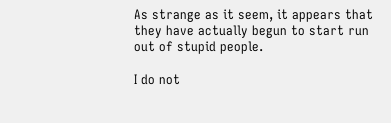As strange as it seem, it appears that they have actually begun to start run out of stupid people.

I do not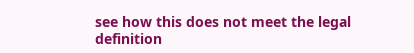see how this does not meet the legal definition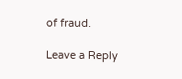of fraud.

Leave a Reply